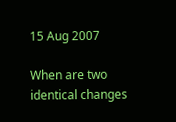15 Aug 2007

When are two identical changes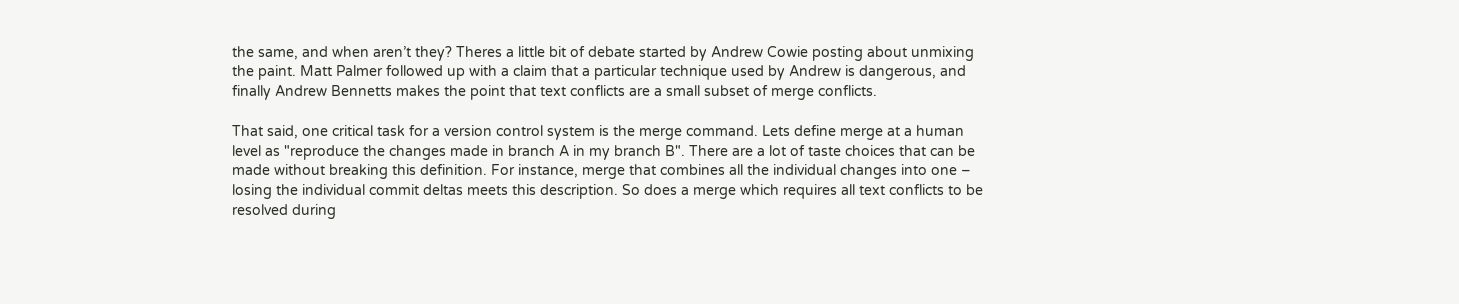the same, and when aren’t they? Theres a little bit of debate started by Andrew Cowie posting about unmixing the paint. Matt Palmer followed up with a claim that a particular technique used by Andrew is dangerous, and finally Andrew Bennetts makes the point that text conflicts are a small subset of merge conflicts.

That said, one critical task for a version control system is the merge command. Lets define merge at a human level as "reproduce the changes made in branch A in my branch B". There are a lot of taste choices that can be made without breaking this definition. For instance, merge that combines all the individual changes into one – losing the individual commit deltas meets this description. So does a merge which requires all text conflicts to be resolved during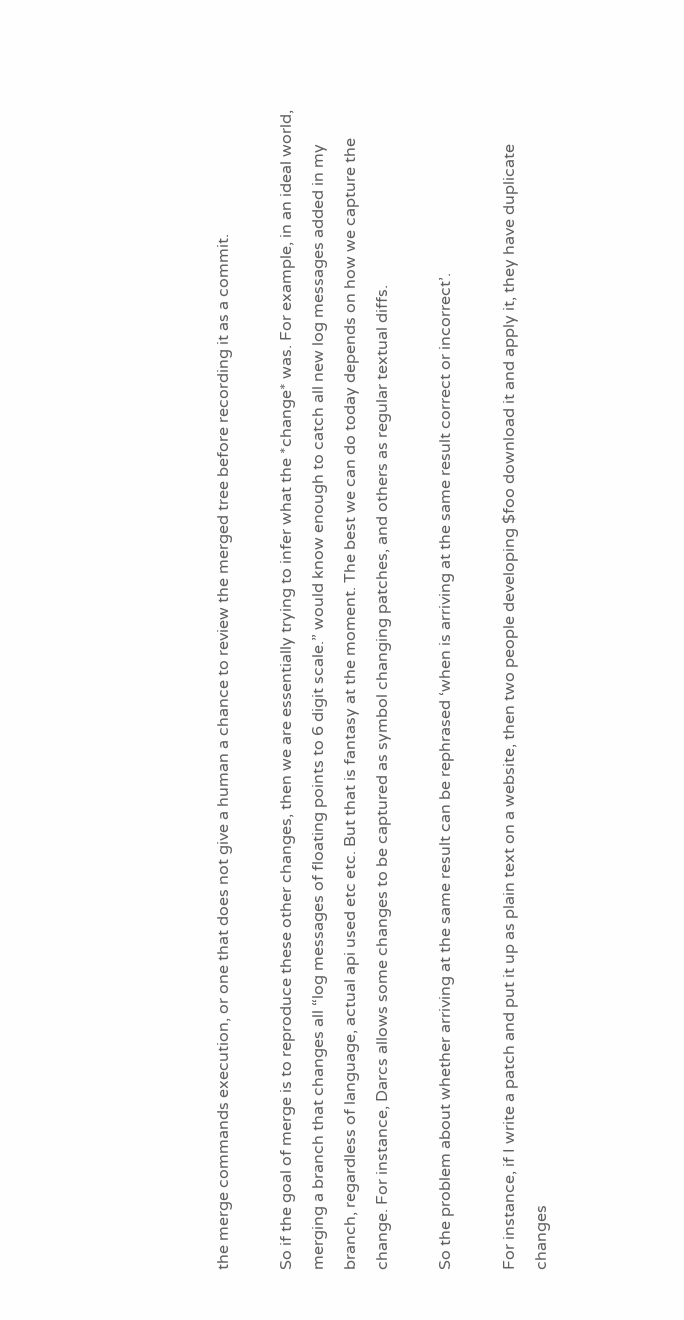the merge commands execution, or one that does not give a human a chance to review the merged tree before recording it as a commit.

So if the goal of merge is to reproduce these other changes, then we are essentially trying to infer what the *change* was. For example, in an ideal world, merging a branch that changes all “log messages of floating points to 6 digit scale.” would know enough to catch all new log messages added in my branch, regardless of language, actual api used etc etc. But that is fantasy at the moment. The best we can do today depends on how we capture the change. For instance, Darcs allows some changes to be captured as symbol changing patches, and others as regular textual diffs.

So the problem about whether arriving at the same result can be rephrased ‘when is arriving at the same result correct or incorrect’.

For instance, if I write a patch and put it up as plain text on a website, then two people developing $foo download it and apply it, they have duplicate changes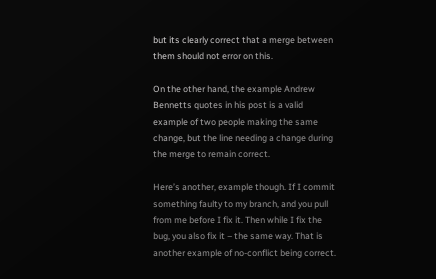but its clearly correct that a merge between them should not error on this.

On the other hand, the example Andrew Bennetts quotes in his post is a valid example of two people making the same change, but the line needing a change during the merge to remain correct.

Here’s another, example though. If I commit something faulty to my branch, and you pull from me before I fix it. Then while I fix the bug, you also fix it – the same way. That is another example of no-conflict being correct.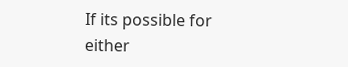If its possible for either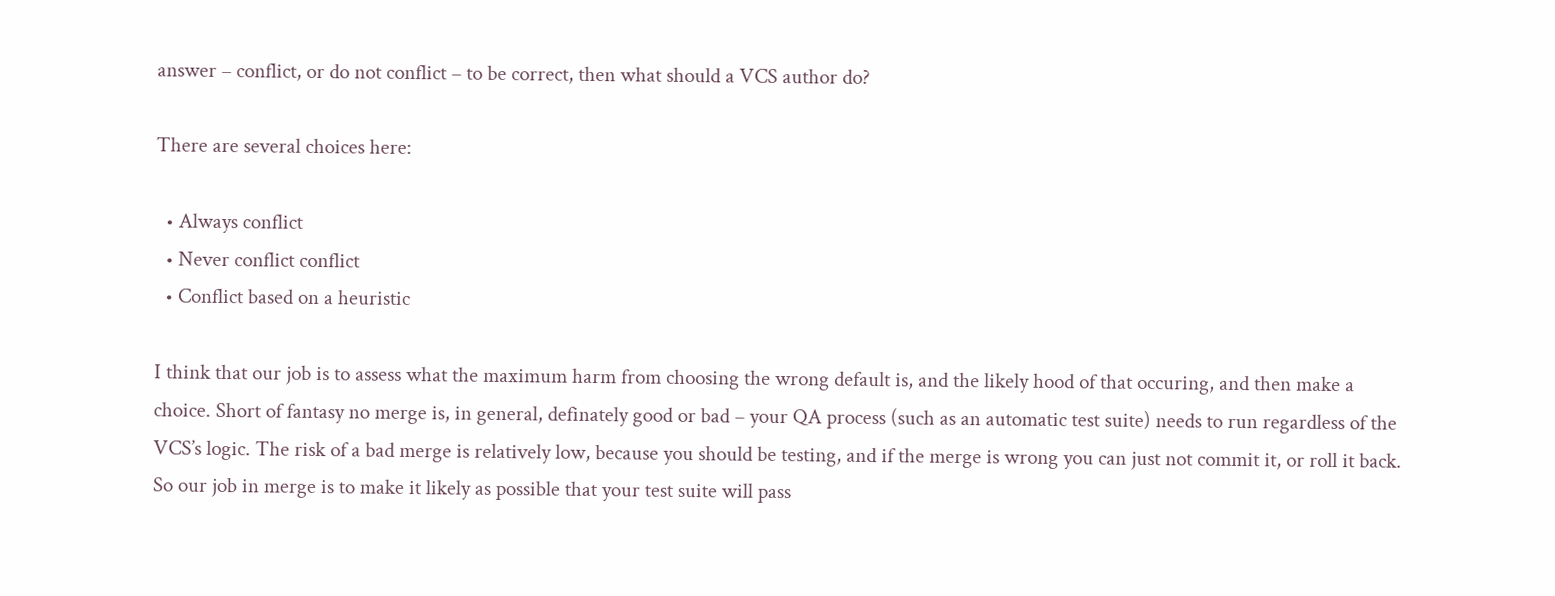answer – conflict, or do not conflict – to be correct, then what should a VCS author do?

There are several choices here:

  • Always conflict
  • Never conflict conflict
  • Conflict based on a heuristic

I think that our job is to assess what the maximum harm from choosing the wrong default is, and the likely hood of that occuring, and then make a choice. Short of fantasy no merge is, in general, definately good or bad – your QA process (such as an automatic test suite) needs to run regardless of the VCS’s logic. The risk of a bad merge is relatively low, because you should be testing, and if the merge is wrong you can just not commit it, or roll it back. So our job in merge is to make it likely as possible that your test suite will pass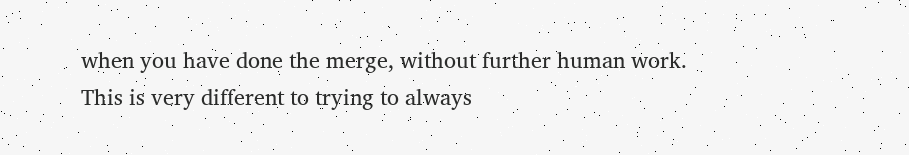when you have done the merge, without further human work. This is very different to trying to always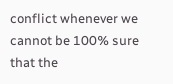conflict whenever we cannot be 100% sure that the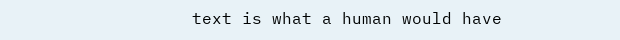text is what a human would have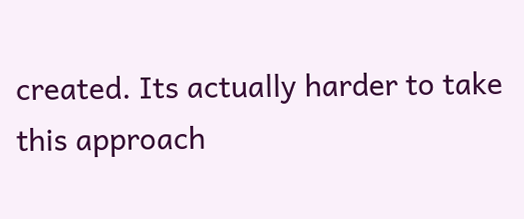created. Its actually harder to take this approach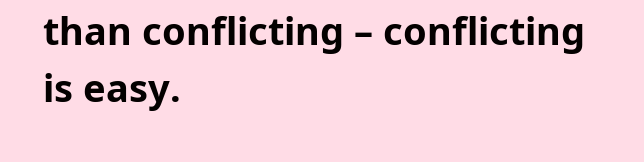than conflicting – conflicting is easy.